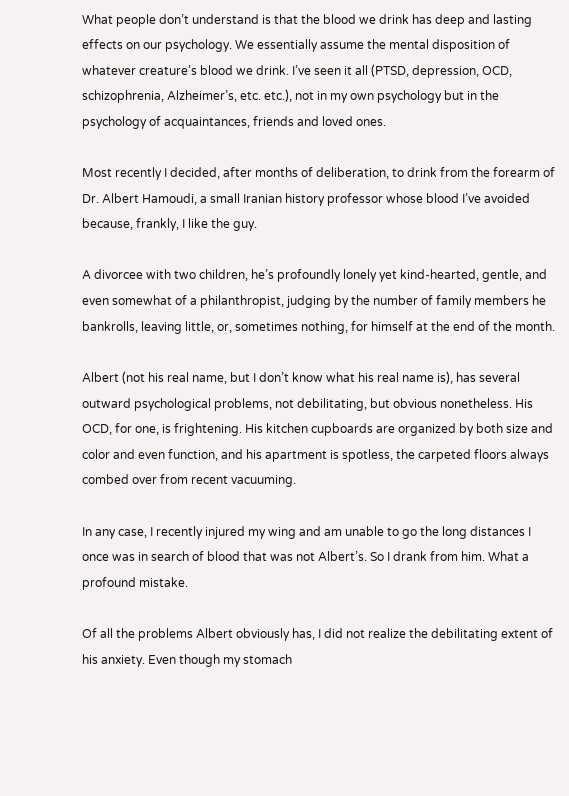What people don’t understand is that the blood we drink has deep and lasting effects on our psychology. We essentially assume the mental disposition of whatever creature’s blood we drink. I’ve seen it all (PTSD, depression, OCD, schizophrenia, Alzheimer’s, etc. etc.), not in my own psychology but in the psychology of acquaintances, friends and loved ones.

Most recently I decided, after months of deliberation, to drink from the forearm of Dr. Albert Hamoudi, a small Iranian history professor whose blood I’ve avoided because, frankly, I like the guy.

A divorcee with two children, he’s profoundly lonely yet kind-hearted, gentle, and even somewhat of a philanthropist, judging by the number of family members he bankrolls, leaving little, or, sometimes nothing, for himself at the end of the month.

Albert (not his real name, but I don’t know what his real name is), has several outward psychological problems, not debilitating, but obvious nonetheless. His OCD, for one, is frightening. His kitchen cupboards are organized by both size and color and even function, and his apartment is spotless, the carpeted floors always combed over from recent vacuuming.

In any case, I recently injured my wing and am unable to go the long distances I once was in search of blood that was not Albert’s. So I drank from him. What a profound mistake.

Of all the problems Albert obviously has, I did not realize the debilitating extent of his anxiety. Even though my stomach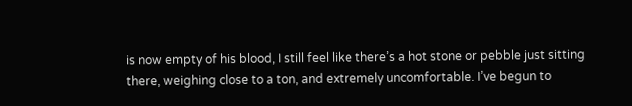is now empty of his blood, I still feel like there’s a hot stone or pebble just sitting there, weighing close to a ton, and extremely uncomfortable. I’ve begun to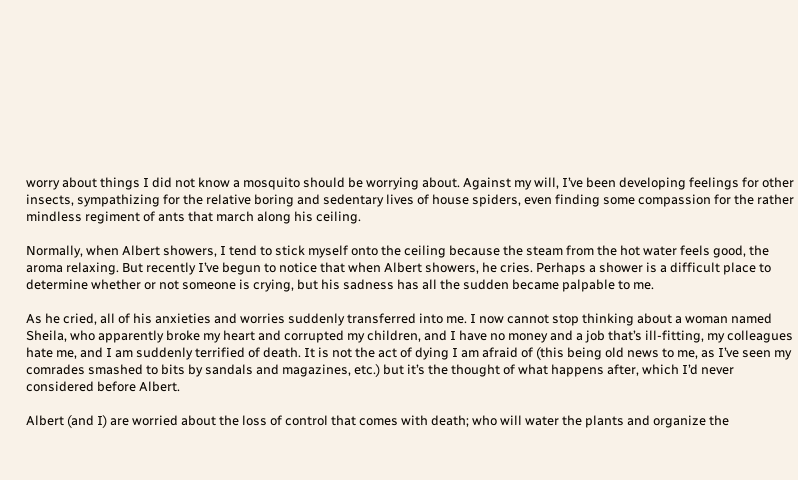worry about things I did not know a mosquito should be worrying about. Against my will, I’ve been developing feelings for other insects, sympathizing for the relative boring and sedentary lives of house spiders, even finding some compassion for the rather mindless regiment of ants that march along his ceiling.

Normally, when Albert showers, I tend to stick myself onto the ceiling because the steam from the hot water feels good, the aroma relaxing. But recently I’ve begun to notice that when Albert showers, he cries. Perhaps a shower is a difficult place to determine whether or not someone is crying, but his sadness has all the sudden became palpable to me.

As he cried, all of his anxieties and worries suddenly transferred into me. I now cannot stop thinking about a woman named Sheila, who apparently broke my heart and corrupted my children, and I have no money and a job that’s ill-fitting, my colleagues hate me, and I am suddenly terrified of death. It is not the act of dying I am afraid of (this being old news to me, as I’ve seen my comrades smashed to bits by sandals and magazines, etc.) but it’s the thought of what happens after, which I’d never considered before Albert.

Albert (and I) are worried about the loss of control that comes with death; who will water the plants and organize the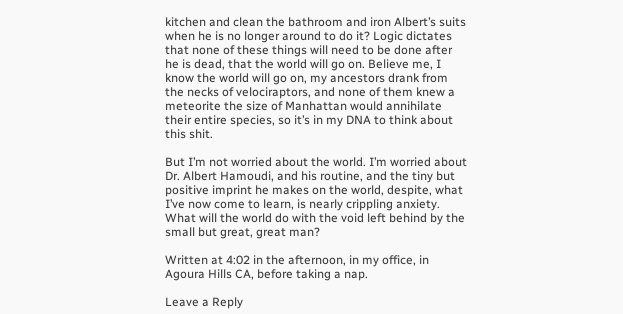kitchen and clean the bathroom and iron Albert’s suits when he is no longer around to do it? Logic dictates that none of these things will need to be done after he is dead, that the world will go on. Believe me, I know the world will go on, my ancestors drank from the necks of velociraptors, and none of them knew a meteorite the size of Manhattan would annihilate their entire species, so it’s in my DNA to think about this shit.

But I’m not worried about the world. I’m worried about Dr. Albert Hamoudi, and his routine, and the tiny but positive imprint he makes on the world, despite, what I’ve now come to learn, is nearly crippling anxiety. What will the world do with the void left behind by the small but great, great man?

Written at 4:02 in the afternoon, in my office, in Agoura Hills CA, before taking a nap.

Leave a Reply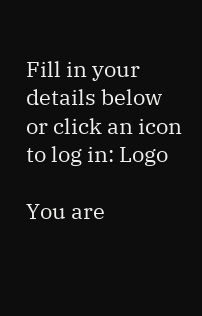Fill in your details below or click an icon to log in: Logo

You are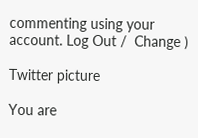commenting using your account. Log Out /  Change )

Twitter picture

You are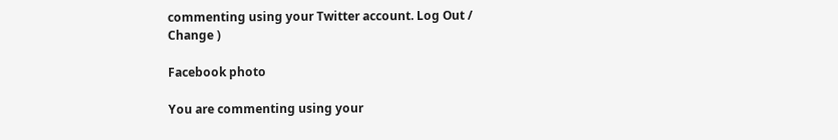commenting using your Twitter account. Log Out /  Change )

Facebook photo

You are commenting using your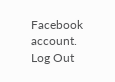Facebook account. Log Out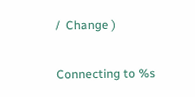/  Change )

Connecting to %s